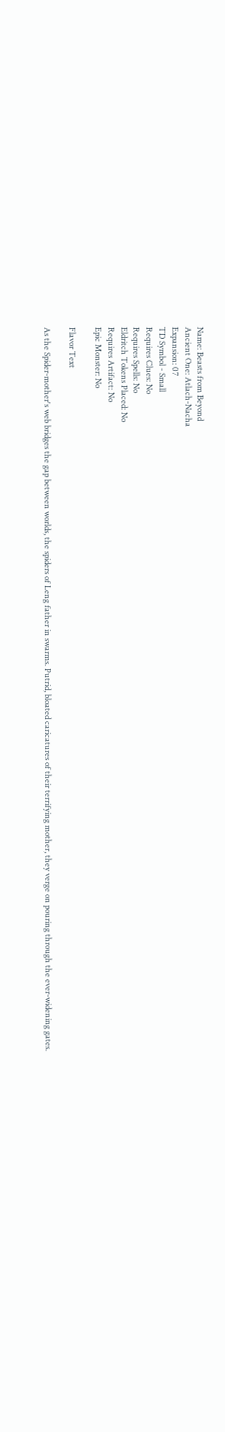Name: Beasts from Beyond
Ancient One: Atlach-Nacha
Expansion: 07
TD Symbol - Small
Requires Clues: No
Requires Spells: No
Eldritch Tokens Placed: No
Requires Artifact: No
Epic Monster: No

Flavor Text

As the Spider-mother's web bridges the gap between worlds, the spiders of Leng father in swarms. Putrid, bloated caricatures of their terrifying mother, they verge on pouring through the ever-widening gates.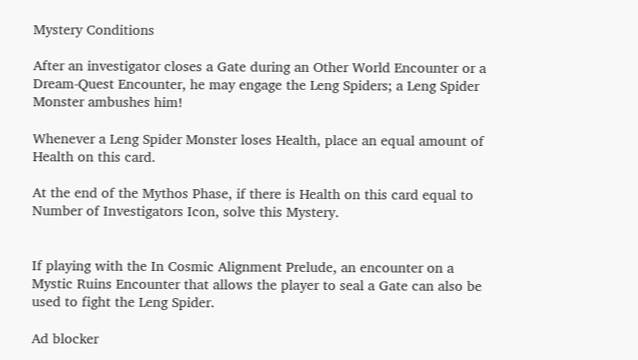Mystery Conditions

After an investigator closes a Gate during an Other World Encounter or a Dream-Quest Encounter, he may engage the Leng Spiders; a Leng Spider Monster ambushes him!

Whenever a Leng Spider Monster loses Health, place an equal amount of Health on this card.

At the end of the Mythos Phase, if there is Health on this card equal to Number of Investigators Icon, solve this Mystery.


If playing with the In Cosmic Alignment Prelude, an encounter on a Mystic Ruins Encounter that allows the player to seal a Gate can also be used to fight the Leng Spider.

Ad blocker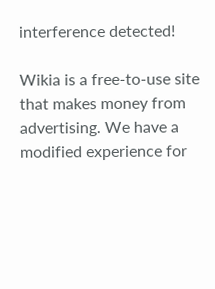interference detected!

Wikia is a free-to-use site that makes money from advertising. We have a modified experience for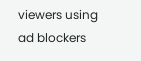viewers using ad blockers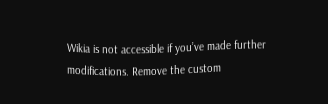Wikia is not accessible if you’ve made further modifications. Remove the custom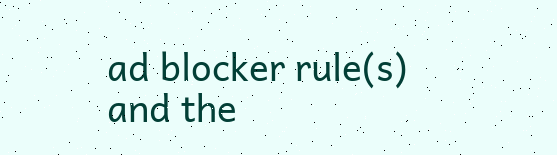ad blocker rule(s) and the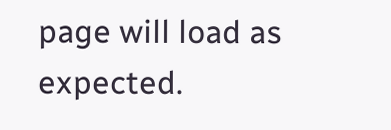page will load as expected.